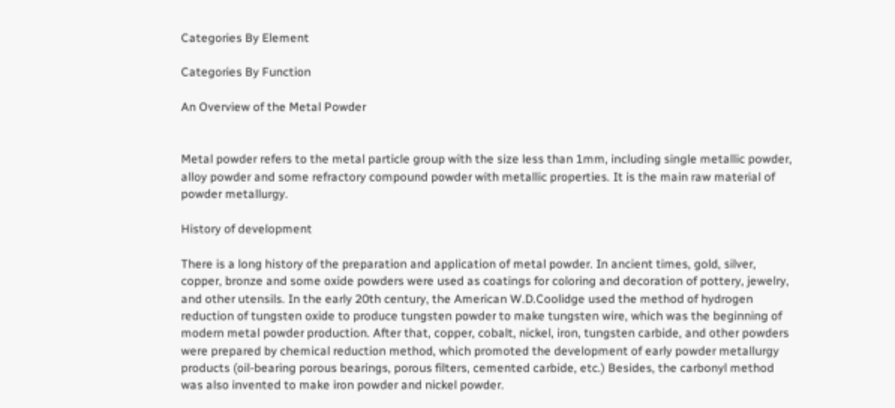Categories By Element

Categories By Function

An Overview of the Metal Powder


Metal powder refers to the metal particle group with the size less than 1mm, including single metallic powder, alloy powder and some refractory compound powder with metallic properties. It is the main raw material of powder metallurgy.

History of development

There is a long history of the preparation and application of metal powder. In ancient times, gold, silver, copper, bronze and some oxide powders were used as coatings for coloring and decoration of pottery, jewelry, and other utensils. In the early 20th century, the American W.D.Coolidge used the method of hydrogen reduction of tungsten oxide to produce tungsten powder to make tungsten wire, which was the beginning of modern metal powder production. After that, copper, cobalt, nickel, iron, tungsten carbide, and other powders were prepared by chemical reduction method, which promoted the development of early powder metallurgy products (oil-bearing porous bearings, porous filters, cemented carbide, etc.) Besides, the carbonyl method was also invented to make iron powder and nickel powder.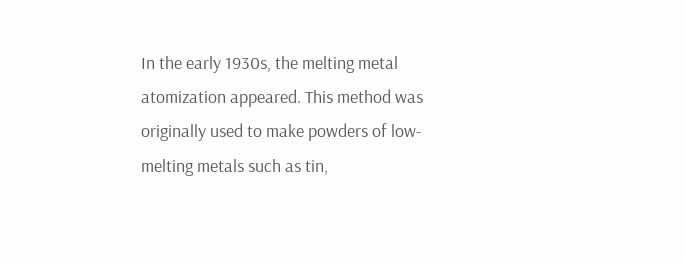In the early 1930s, the melting metal atomization appeared. This method was originally used to make powders of low-melting metals such as tin,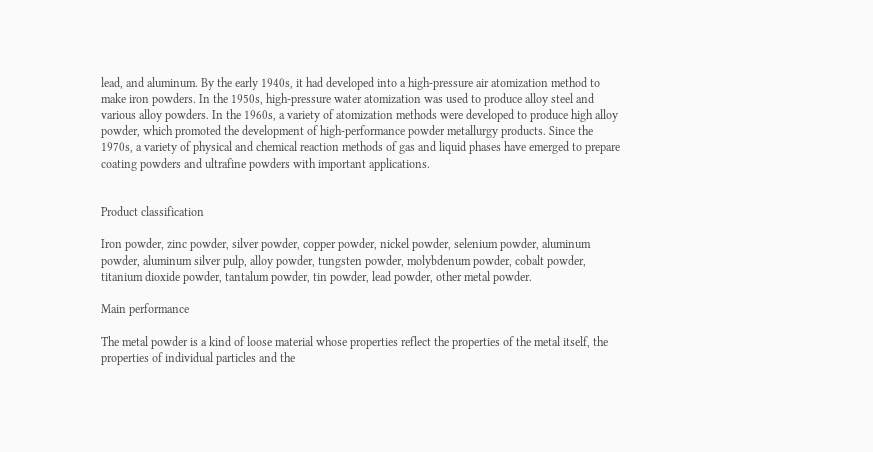lead, and aluminum. By the early 1940s, it had developed into a high-pressure air atomization method to make iron powders. In the 1950s, high-pressure water atomization was used to produce alloy steel and various alloy powders. In the 1960s, a variety of atomization methods were developed to produce high alloy powder, which promoted the development of high-performance powder metallurgy products. Since the 1970s, a variety of physical and chemical reaction methods of gas and liquid phases have emerged to prepare coating powders and ultrafine powders with important applications.


Product classification

Iron powder, zinc powder, silver powder, copper powder, nickel powder, selenium powder, aluminum powder, aluminum silver pulp, alloy powder, tungsten powder, molybdenum powder, cobalt powder, titanium dioxide powder, tantalum powder, tin powder, lead powder, other metal powder.

Main performance

The metal powder is a kind of loose material whose properties reflect the properties of the metal itself, the properties of individual particles and the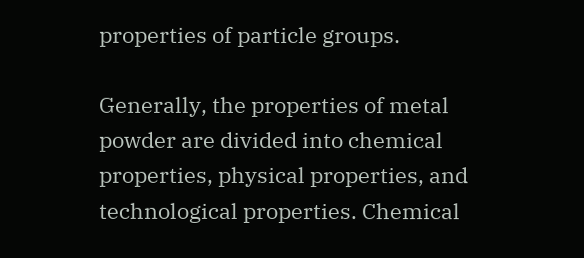properties of particle groups.

Generally, the properties of metal powder are divided into chemical properties, physical properties, and technological properties. Chemical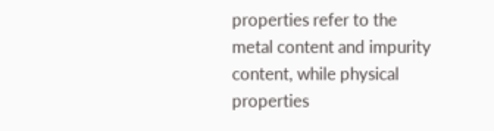properties refer to the metal content and impurity content, while physical properties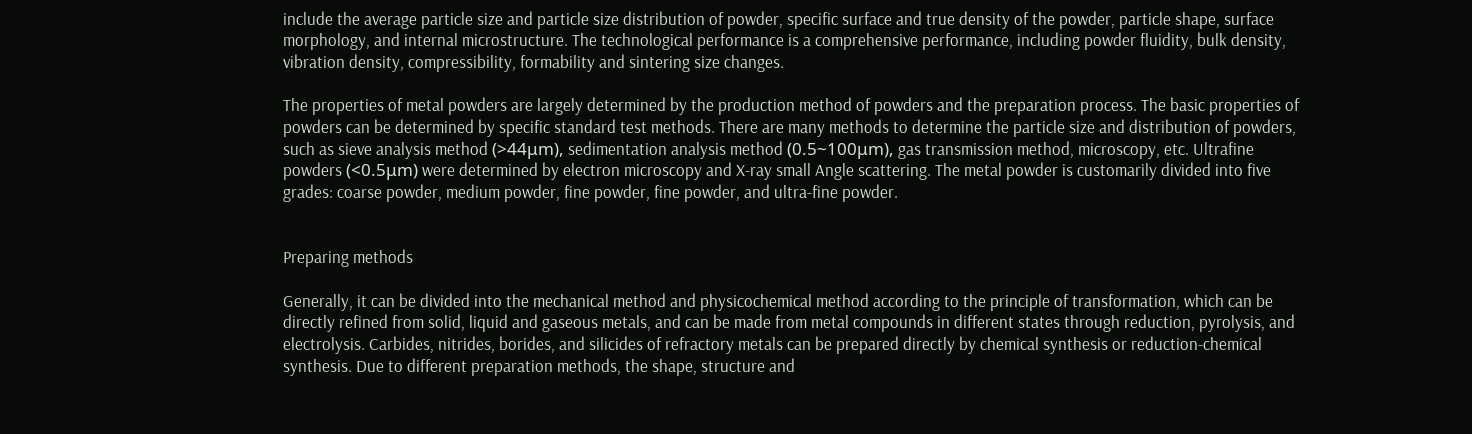include the average particle size and particle size distribution of powder, specific surface and true density of the powder, particle shape, surface morphology, and internal microstructure. The technological performance is a comprehensive performance, including powder fluidity, bulk density, vibration density, compressibility, formability and sintering size changes.

The properties of metal powders are largely determined by the production method of powders and the preparation process. The basic properties of powders can be determined by specific standard test methods. There are many methods to determine the particle size and distribution of powders, such as sieve analysis method (>44μm), sedimentation analysis method (0.5~100μm), gas transmission method, microscopy, etc. Ultrafine powders (<0.5μm) were determined by electron microscopy and X-ray small Angle scattering. The metal powder is customarily divided into five grades: coarse powder, medium powder, fine powder, fine powder, and ultra-fine powder.


Preparing methods

Generally, it can be divided into the mechanical method and physicochemical method according to the principle of transformation, which can be directly refined from solid, liquid and gaseous metals, and can be made from metal compounds in different states through reduction, pyrolysis, and electrolysis. Carbides, nitrides, borides, and silicides of refractory metals can be prepared directly by chemical synthesis or reduction-chemical synthesis. Due to different preparation methods, the shape, structure and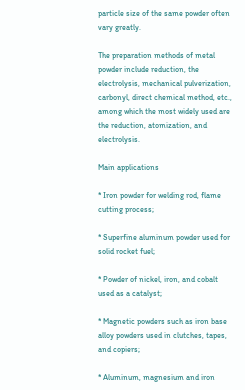particle size of the same powder often vary greatly.

The preparation methods of metal powder include reduction, the electrolysis, mechanical pulverization, carbonyl, direct chemical method, etc., among which the most widely used are the reduction, atomization, and electrolysis.

Main applications

* Iron powder for welding rod, flame cutting process;

* Superfine aluminum powder used for solid rocket fuel;

* Powder of nickel, iron, and cobalt used as a catalyst;

* Magnetic powders such as iron base alloy powders used in clutches, tapes, and copiers;

* Aluminum, magnesium and iron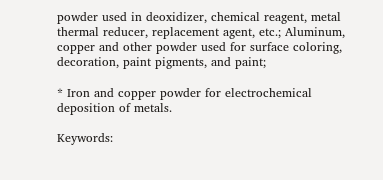powder used in deoxidizer, chemical reagent, metal thermal reducer, replacement agent, etc.; Aluminum, copper and other powder used for surface coloring, decoration, paint pigments, and paint;

* Iron and copper powder for electrochemical deposition of metals.

Keywords: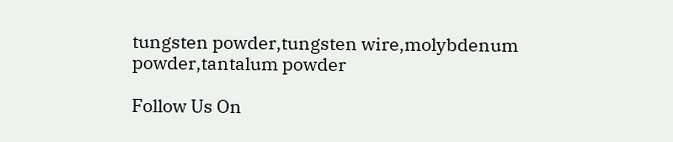tungsten powder,tungsten wire,molybdenum powder,tantalum powder

Follow Us On